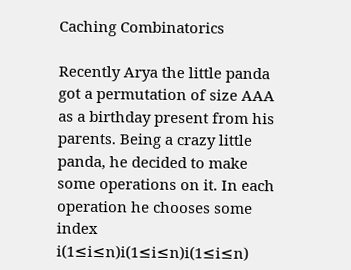Caching Combinatorics

Recently Arya the little panda got a permutation of size AAA as a birthday present from his parents. Being a crazy little panda, he decided to make some operations on it. In each operation he chooses some index i(1≤i≤n)i(1≤i≤n)i(1≤i≤n)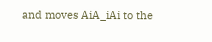and moves AiA_iAi to the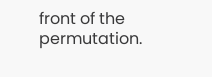front of the permutation.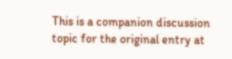This is a companion discussion topic for the original entry at